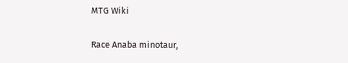MTG Wiki

Race Anaba minotaur,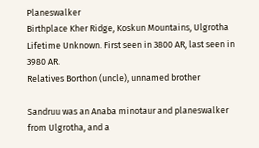Planeswalker
Birthplace Kher Ridge, Koskun Mountains, Ulgrotha
Lifetime Unknown. First seen in 3800 AR, last seen in 3980 AR.
Relatives Borthon (uncle), unnamed brother

Sandruu was an Anaba minotaur and planeswalker from Ulgrotha, and a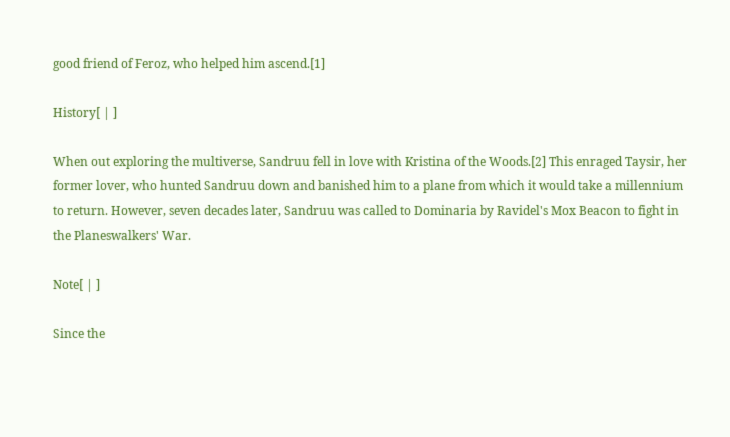good friend of Feroz, who helped him ascend.[1]

History[ | ]

When out exploring the multiverse, Sandruu fell in love with Kristina of the Woods.[2] This enraged Taysir, her former lover, who hunted Sandruu down and banished him to a plane from which it would take a millennium to return. However, seven decades later, Sandruu was called to Dominaria by Ravidel's Mox Beacon to fight in the Planeswalkers' War.

Note[ | ]

Since the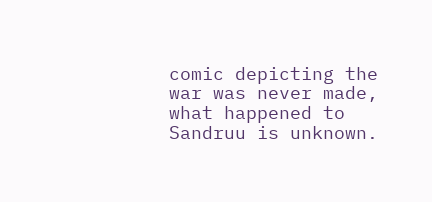comic depicting the war was never made, what happened to Sandruu is unknown.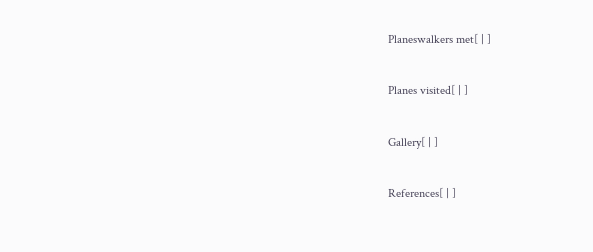Planeswalkers met[ | ]

Planes visited[ | ]

Gallery[ | ]

References[ | ]